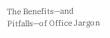The Benefits—and Pitfalls—of Office Jargon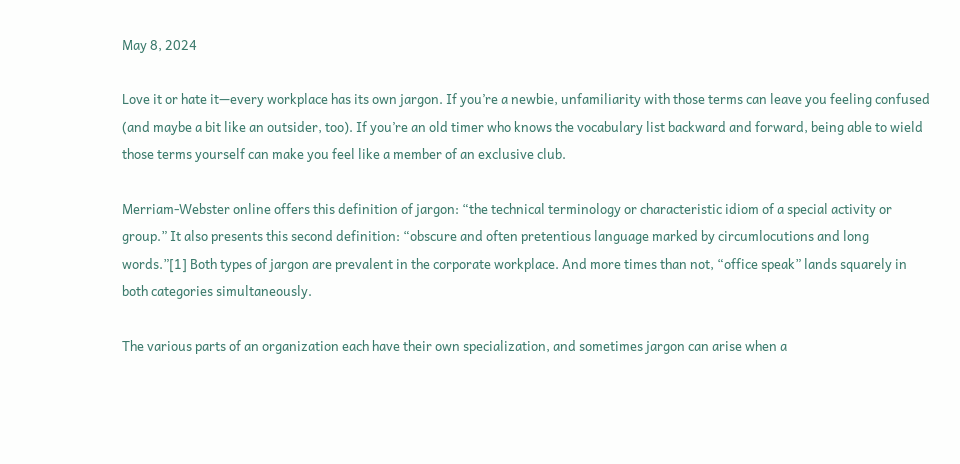May 8, 2024

Love it or hate it—every workplace has its own jargon. If you’re a newbie, unfamiliarity with those terms can leave you feeling confused (and maybe a bit like an outsider, too). If you’re an old timer who knows the vocabulary list backward and forward, being able to wield those terms yourself can make you feel like a member of an exclusive club.

Merriam-Webster online offers this definition of jargon: “the technical terminology or characteristic idiom of a special activity or group.” It also presents this second definition: “obscure and often pretentious language marked by circumlocutions and long words.”[1] Both types of jargon are prevalent in the corporate workplace. And more times than not, “office speak” lands squarely in both categories simultaneously.

The various parts of an organization each have their own specialization, and sometimes jargon can arise when a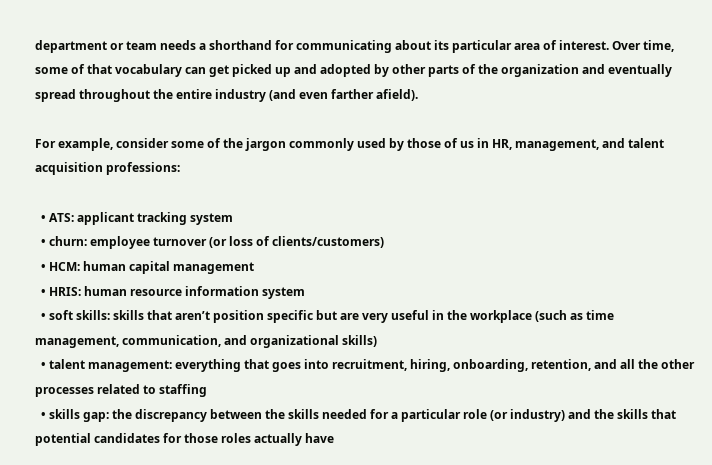department or team needs a shorthand for communicating about its particular area of interest. Over time, some of that vocabulary can get picked up and adopted by other parts of the organization and eventually spread throughout the entire industry (and even farther afield).

For example, consider some of the jargon commonly used by those of us in HR, management, and talent acquisition professions:

  • ATS: applicant tracking system
  • churn: employee turnover (or loss of clients/customers)
  • HCM: human capital management
  • HRIS: human resource information system
  • soft skills: skills that aren’t position specific but are very useful in the workplace (such as time management, communication, and organizational skills)
  • talent management: everything that goes into recruitment, hiring, onboarding, retention, and all the other processes related to staffing
  • skills gap: the discrepancy between the skills needed for a particular role (or industry) and the skills that potential candidates for those roles actually have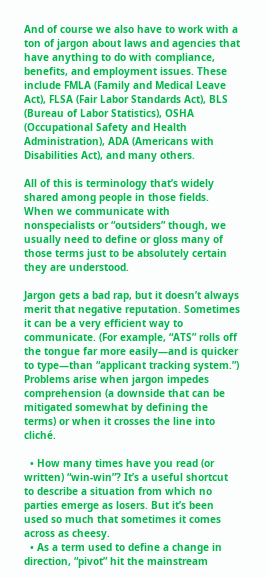And of course we also have to work with a ton of jargon about laws and agencies that have anything to do with compliance, benefits, and employment issues. These include FMLA (Family and Medical Leave Act), FLSA (Fair Labor Standards Act), BLS (Bureau of Labor Statistics), OSHA (Occupational Safety and Health Administration), ADA (Americans with Disabilities Act), and many others.

All of this is terminology that’s widely shared among people in those fields. When we communicate with nonspecialists or “outsiders” though, we usually need to define or gloss many of those terms just to be absolutely certain they are understood.

Jargon gets a bad rap, but it doesn’t always merit that negative reputation. Sometimes it can be a very efficient way to communicate. (For example, “ATS” rolls off the tongue far more easily—and is quicker to type—than “applicant tracking system.”) Problems arise when jargon impedes comprehension (a downside that can be mitigated somewhat by defining the terms) or when it crosses the line into cliché.

  • How many times have you read (or written) “win-win”? It’s a useful shortcut to describe a situation from which no parties emerge as losers. But it’s been used so much that sometimes it comes across as cheesy.
  • As a term used to define a change in direction, “pivot” hit the mainstream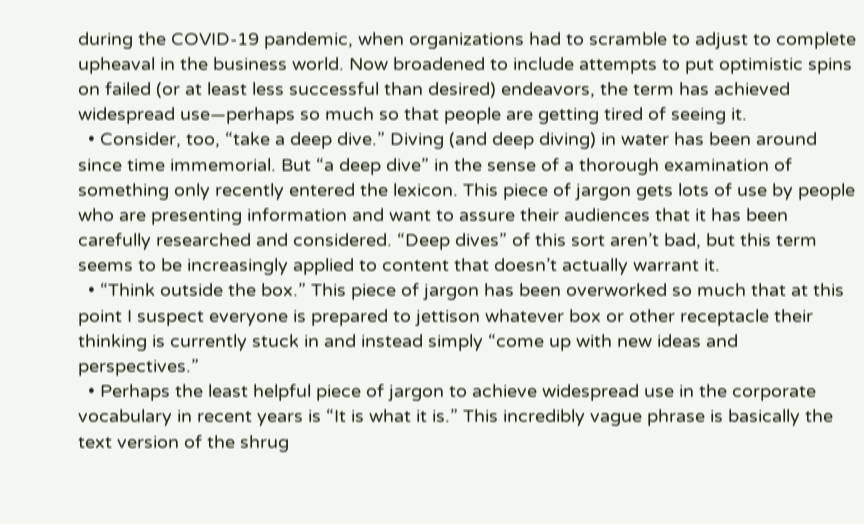during the COVID-19 pandemic, when organizations had to scramble to adjust to complete upheaval in the business world. Now broadened to include attempts to put optimistic spins on failed (or at least less successful than desired) endeavors, the term has achieved widespread use—perhaps so much so that people are getting tired of seeing it.
  • Consider, too, “take a deep dive.” Diving (and deep diving) in water has been around since time immemorial. But “a deep dive” in the sense of a thorough examination of something only recently entered the lexicon. This piece of jargon gets lots of use by people who are presenting information and want to assure their audiences that it has been carefully researched and considered. “Deep dives” of this sort aren’t bad, but this term seems to be increasingly applied to content that doesn’t actually warrant it.
  • “Think outside the box.” This piece of jargon has been overworked so much that at this point I suspect everyone is prepared to jettison whatever box or other receptacle their thinking is currently stuck in and instead simply “come up with new ideas and perspectives.”
  • Perhaps the least helpful piece of jargon to achieve widespread use in the corporate vocabulary in recent years is “It is what it is.” This incredibly vague phrase is basically the text version of the shrug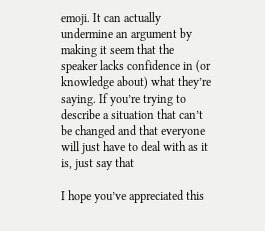emoji. It can actually undermine an argument by making it seem that the speaker lacks confidence in (or knowledge about) what they’re saying. If you’re trying to describe a situation that can’t be changed and that everyone will just have to deal with as it is, just say that

I hope you’ve appreciated this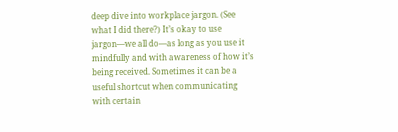deep dive into workplace jargon. (See what I did there?) It’s okay to use jargon—we all do—as long as you use it mindfully and with awareness of how it’s being received. Sometimes it can be a useful shortcut when communicating with certain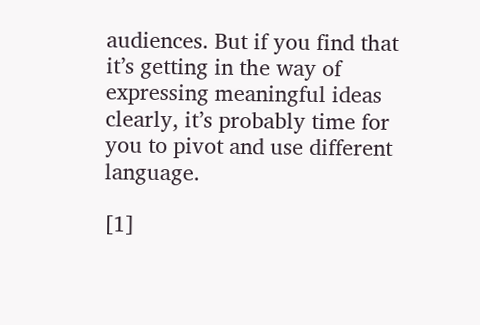audiences. But if you find that it’s getting in the way of expressing meaningful ideas clearly, it’s probably time for you to pivot and use different language.

[1]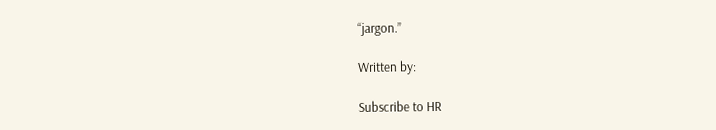“jargon.”

Written by:

Subscribe to HR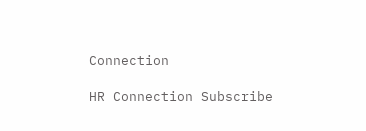Connection

HR Connection Subscribe